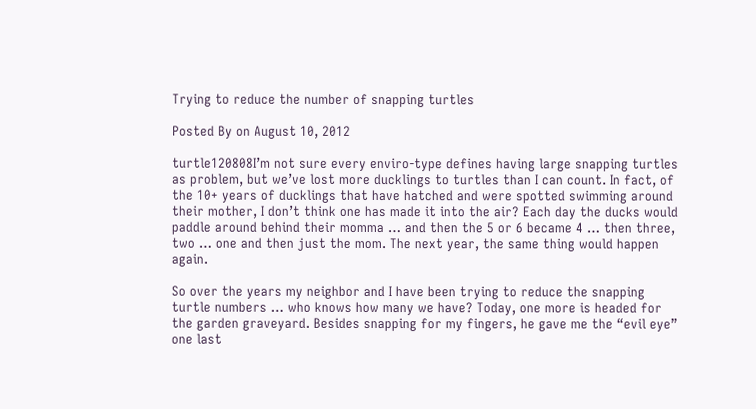Trying to reduce the number of snapping turtles

Posted By on August 10, 2012

turtle120808I’m not sure every enviro-type defines having large snapping turtles as problem, but we’ve lost more ducklings to turtles than I can count. In fact, of the 10+ years of ducklings that have hatched and were spotted swimming around their mother, I don’t think one has made it into the air? Each day the ducks would paddle around behind their momma … and then the 5 or 6 became 4 … then three, two … one and then just the mom. The next year, the same thing would happen again.

So over the years my neighbor and I have been trying to reduce the snapping turtle numbers … who knows how many we have? Today, one more is headed for the garden graveyard. Besides snapping for my fingers, he gave me the “evil eye” one last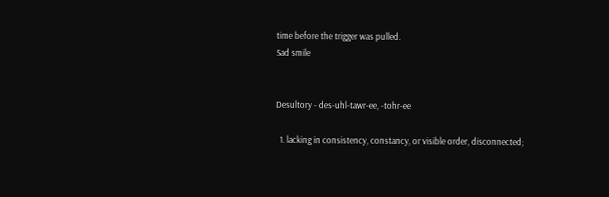time before the trigger was pulled.
Sad smile


Desultory - des-uhl-tawr-ee, -tohr-ee

  1. lacking in consistency, constancy, or visible order, disconnected;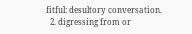fitful: desultory conversation.
  2. digressing from or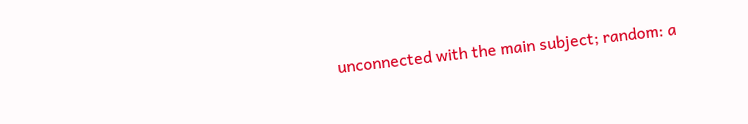unconnected with the main subject; random: a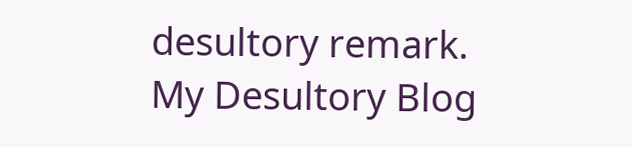desultory remark.
My Desultory Blog